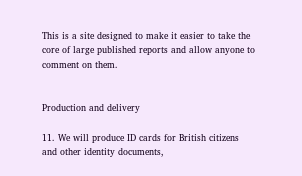This is a site designed to make it easier to take the core of large published reports and allow anyone to comment on them.


Production and delivery

11. We will produce ID cards for British citizens and other identity documents,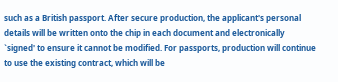such as a British passport. After secure production, the applicant's personal details will be written onto the chip in each document and electronically `signed' to ensure it cannot be modified. For passports, production will continue to use the existing contract, which will be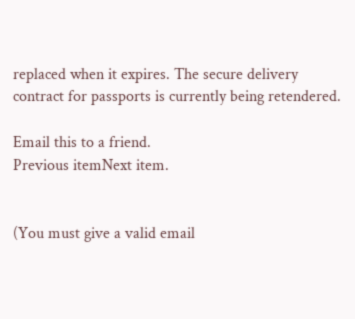replaced when it expires. The secure delivery contract for passports is currently being retendered.

Email this to a friend.
Previous itemNext item.


(You must give a valid email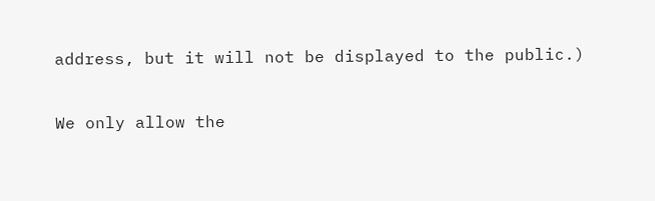address, but it will not be displayed to the public.)

We only allow the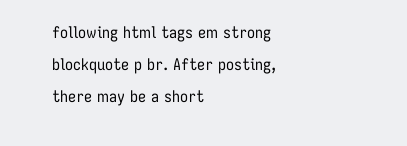following html tags em strong blockquote p br. After posting, there may be a short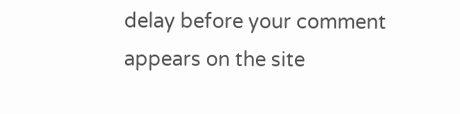delay before your comment appears on the site